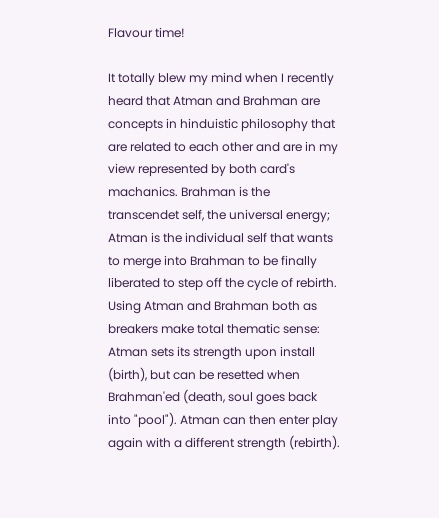Flavour time!

It totally blew my mind when I recently heard that Atman and Brahman are concepts in hinduistic philosophy that are related to each other and are in my view represented by both card's machanics. Brahman is the transcendet self, the universal energy; Atman is the individual self that wants to merge into Brahman to be finally liberated to step off the cycle of rebirth. Using Atman and Brahman both as breakers make total thematic sense: Atman sets its strength upon install (birth), but can be resetted when Brahman'ed (death, soul goes back into "pool"). Atman can then enter play again with a different strength (rebirth).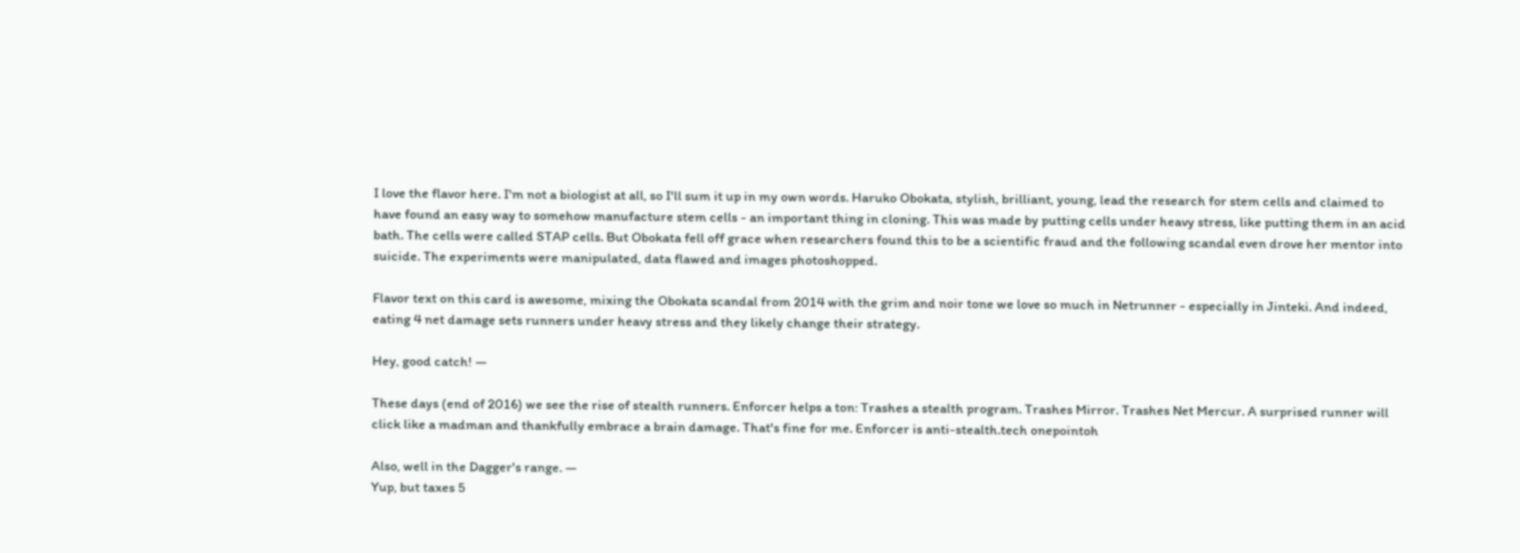I love the flavor here. I'm not a biologist at all, so I'll sum it up in my own words. Haruko Obokata, stylish, brilliant, young, lead the research for stem cells and claimed to have found an easy way to somehow manufacture stem cells - an important thing in cloning. This was made by putting cells under heavy stress, like putting them in an acid bath. The cells were called STAP cells. But Obokata fell off grace when researchers found this to be a scientific fraud and the following scandal even drove her mentor into suicide. The experiments were manipulated, data flawed and images photoshopped.

Flavor text on this card is awesome, mixing the Obokata scandal from 2014 with the grim and noir tone we love so much in Netrunner - especially in Jinteki. And indeed, eating 4 net damage sets runners under heavy stress and they likely change their strategy.

Hey, good catch! —

These days (end of 2016) we see the rise of stealth runners. Enforcer helps a ton: Trashes a stealth program. Trashes Mirror. Trashes Net Mercur. A surprised runner will click like a madman and thankfully embrace a brain damage. That's fine for me. Enforcer is anti-stealth.tech onepointoh

Also, well in the Dagger's range. —
Yup, but taxes 5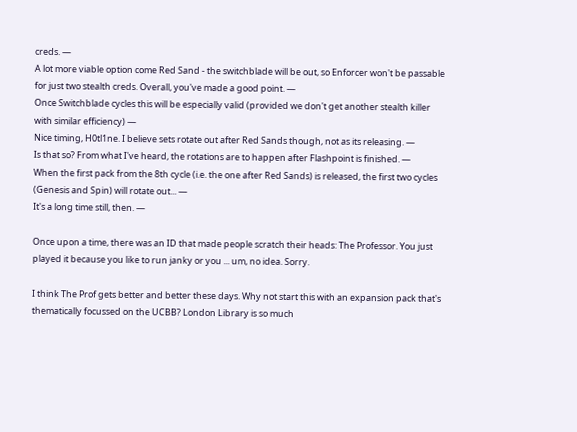creds. —
A lot more viable option come Red Sand - the switchblade will be out, so Enforcer won't be passable for just two stealth creds. Overall, you've made a good point. —
Once Switchblade cycles this will be especially valid (provided we don't get another stealth killer with similar efficiency) —
Nice timing, H0tl1ne. I believe sets rotate out after Red Sands though, not as its releasing. —
Is that so? From what I've heard, the rotations are to happen after Flashpoint is finished. —
When the first pack from the 8th cycle (i.e. the one after Red Sands) is released, the first two cycles (Genesis and Spin) will rotate out... —
It's a long time still, then. —

Once upon a time, there was an ID that made people scratch their heads: The Professor. You just played it because you like to run janky or you ... um, no idea. Sorry.

I think The Prof gets better and better these days. Why not start this with an expansion pack that's thematically focussed on the UCBB? London Library is so much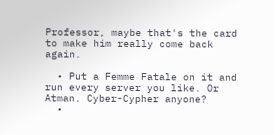Professor, maybe that's the card to make him really come back again.

  • Put a Femme Fatale on it and run every server you like. Or Atman. Cyber-Cypher anyone?
  •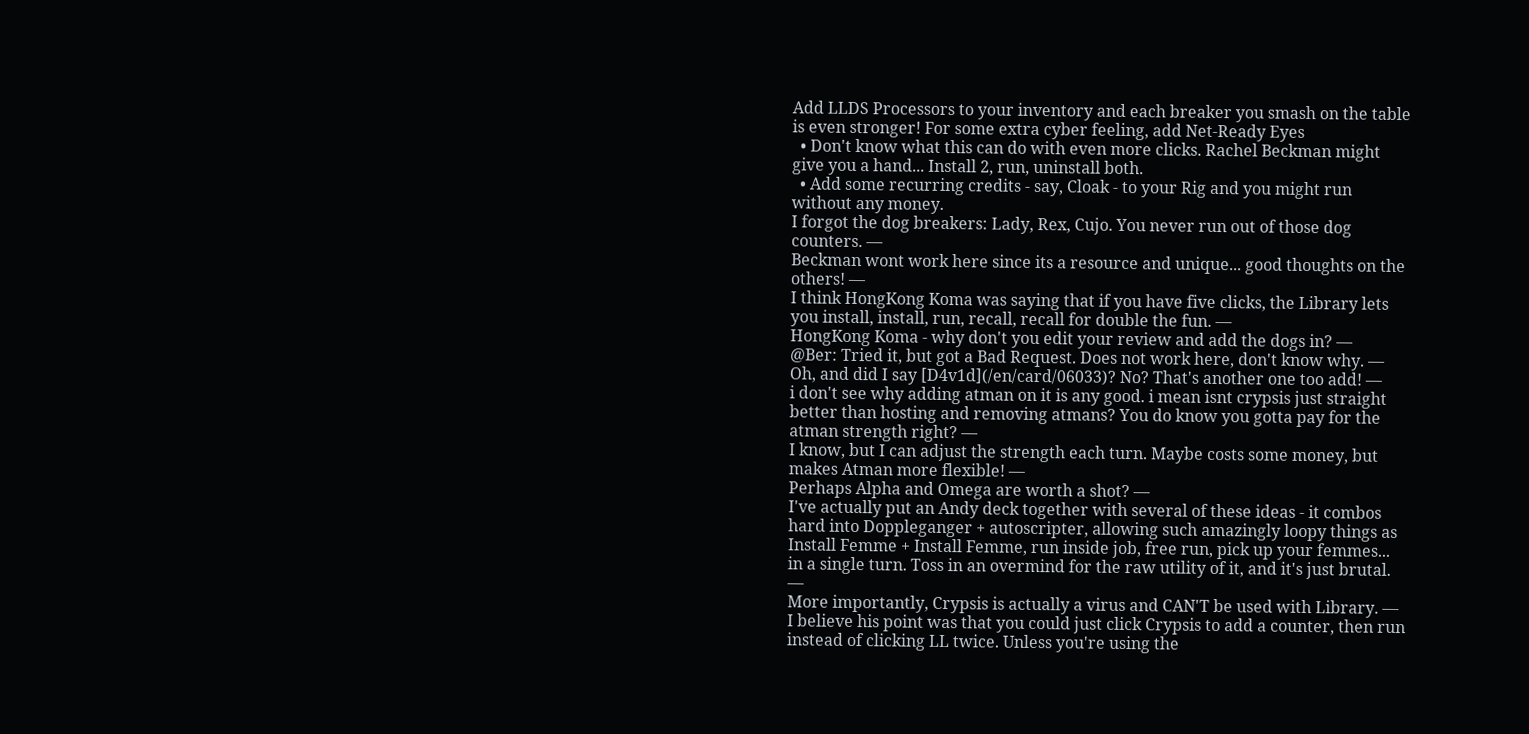Add LLDS Processors to your inventory and each breaker you smash on the table is even stronger! For some extra cyber feeling, add Net-Ready Eyes
  • Don't know what this can do with even more clicks. Rachel Beckman might give you a hand... Install 2, run, uninstall both.
  • Add some recurring credits - say, Cloak - to your Rig and you might run without any money.
I forgot the dog breakers: Lady, Rex, Cujo. You never run out of those dog counters. —
Beckman wont work here since its a resource and unique... good thoughts on the others! —
I think HongKong Koma was saying that if you have five clicks, the Library lets you install, install, run, recall, recall for double the fun. —
HongKong Koma - why don't you edit your review and add the dogs in? —
@Ber: Tried it, but got a Bad Request. Does not work here, don't know why. —
Oh, and did I say [D4v1d](/en/card/06033)? No? That's another one too add! —
i don't see why adding atman on it is any good. i mean isnt crypsis just straight better than hosting and removing atmans? You do know you gotta pay for the atman strength right? —
I know, but I can adjust the strength each turn. Maybe costs some money, but makes Atman more flexible! —
Perhaps Alpha and Omega are worth a shot? —
I've actually put an Andy deck together with several of these ideas - it combos hard into Doppleganger + autoscripter, allowing such amazingly loopy things as Install Femme + Install Femme, run inside job, free run, pick up your femmes... in a single turn. Toss in an overmind for the raw utility of it, and it's just brutal. —
More importantly, Crypsis is actually a virus and CAN'T be used with Library. —
I believe his point was that you could just click Crypsis to add a counter, then run instead of clicking LL twice. Unless you're using the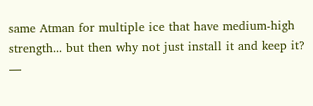same Atman for multiple ice that have medium-high strength... but then why not just install it and keep it? —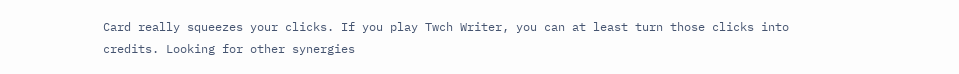Card really squeezes your clicks. If you play Twch Writer, you can at least turn those clicks into credits. Looking for other synergies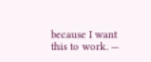because I want this to work. —